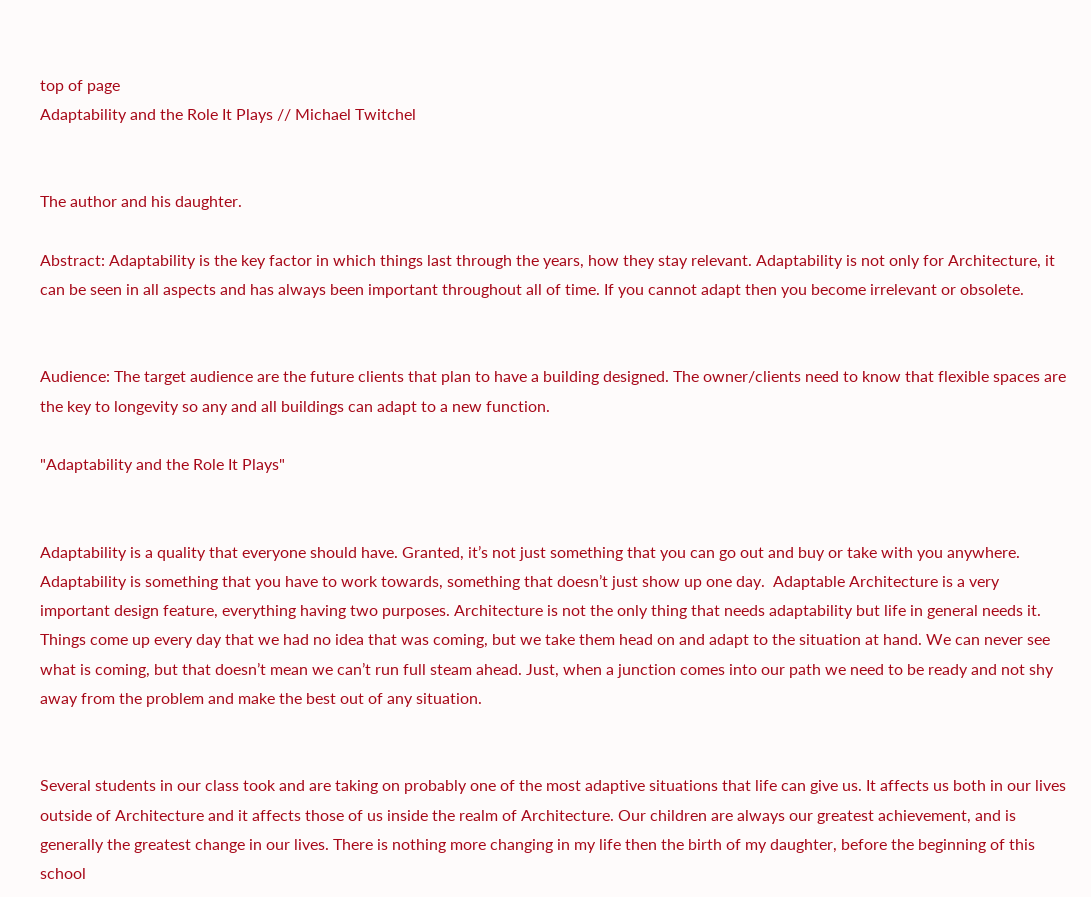top of page
Adaptability and the Role It Plays // Michael Twitchel


The author and his daughter.

Abstract: Adaptability is the key factor in which things last through the years, how they stay relevant. Adaptability is not only for Architecture, it can be seen in all aspects and has always been important throughout all of time. If you cannot adapt then you become irrelevant or obsolete.


Audience: The target audience are the future clients that plan to have a building designed. The owner/clients need to know that flexible spaces are the key to longevity so any and all buildings can adapt to a new function.

"Adaptability and the Role It Plays"


Adaptability is a quality that everyone should have. Granted, it’s not just something that you can go out and buy or take with you anywhere. Adaptability is something that you have to work towards, something that doesn’t just show up one day.  Adaptable Architecture is a very important design feature, everything having two purposes. Architecture is not the only thing that needs adaptability but life in general needs it. Things come up every day that we had no idea that was coming, but we take them head on and adapt to the situation at hand. We can never see what is coming, but that doesn’t mean we can’t run full steam ahead. Just, when a junction comes into our path we need to be ready and not shy away from the problem and make the best out of any situation.


Several students in our class took and are taking on probably one of the most adaptive situations that life can give us. It affects us both in our lives outside of Architecture and it affects those of us inside the realm of Architecture. Our children are always our greatest achievement, and is generally the greatest change in our lives. There is nothing more changing in my life then the birth of my daughter, before the beginning of this school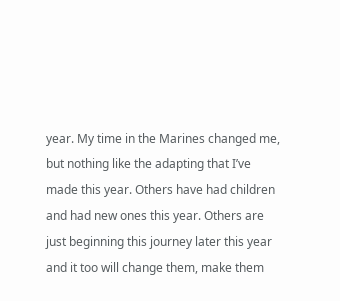year. My time in the Marines changed me, but nothing like the adapting that I’ve made this year. Others have had children and had new ones this year. Others are just beginning this journey later this year and it too will change them, make them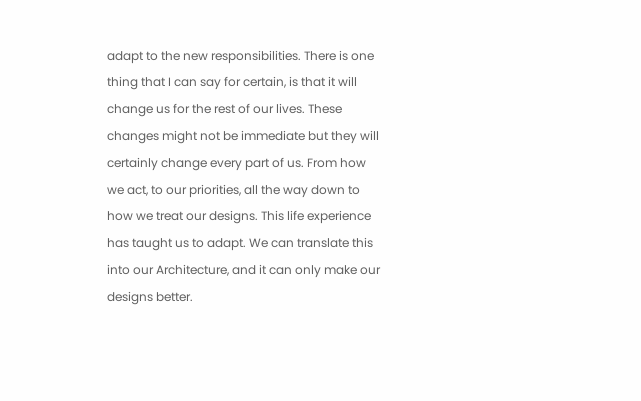adapt to the new responsibilities. There is one thing that I can say for certain, is that it will change us for the rest of our lives. These changes might not be immediate but they will certainly change every part of us. From how we act, to our priorities, all the way down to how we treat our designs. This life experience has taught us to adapt. We can translate this into our Architecture, and it can only make our designs better.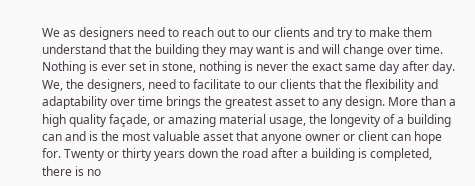We as designers need to reach out to our clients and try to make them understand that the building they may want is and will change over time. Nothing is ever set in stone, nothing is never the exact same day after day. We, the designers, need to facilitate to our clients that the flexibility and adaptability over time brings the greatest asset to any design. More than a high quality façade, or amazing material usage, the longevity of a building can and is the most valuable asset that anyone owner or client can hope for. Twenty or thirty years down the road after a building is completed, there is no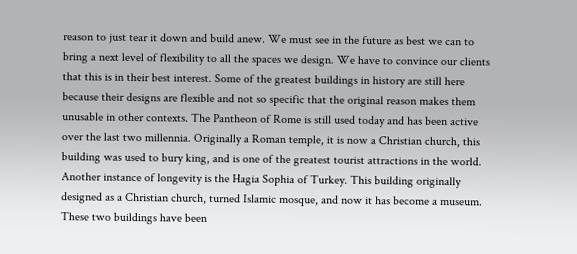reason to just tear it down and build anew. We must see in the future as best we can to bring a next level of flexibility to all the spaces we design. We have to convince our clients that this is in their best interest. Some of the greatest buildings in history are still here because their designs are flexible and not so specific that the original reason makes them unusable in other contexts. The Pantheon of Rome is still used today and has been active over the last two millennia. Originally a Roman temple, it is now a Christian church, this building was used to bury king, and is one of the greatest tourist attractions in the world. Another instance of longevity is the Hagia Sophia of Turkey. This building originally designed as a Christian church, turned Islamic mosque, and now it has become a museum. These two buildings have been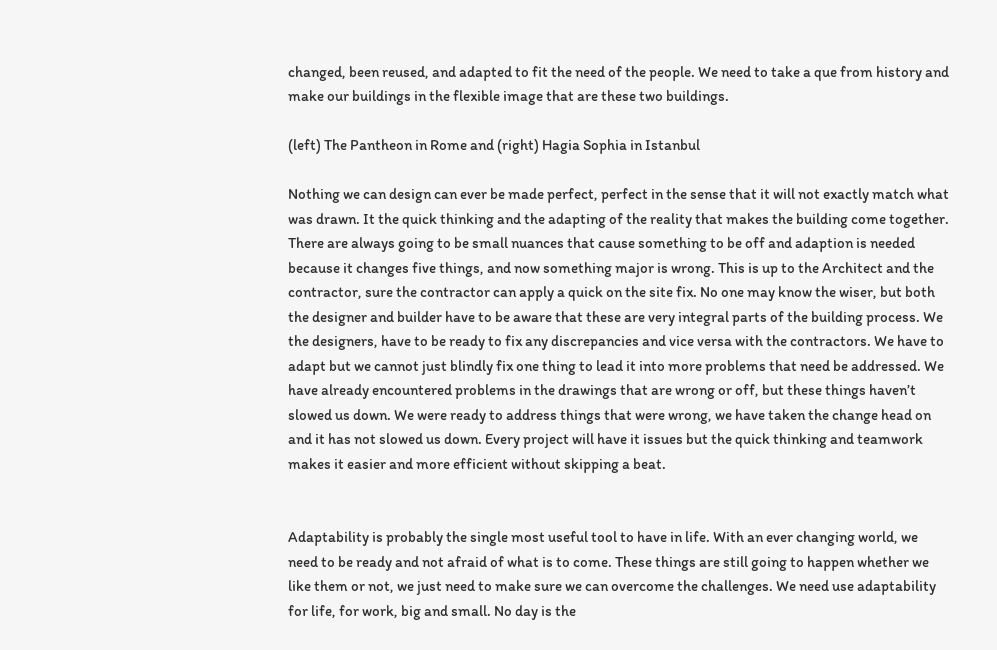changed, been reused, and adapted to fit the need of the people. We need to take a que from history and make our buildings in the flexible image that are these two buildings.

(left) The Pantheon in Rome and (right) Hagia Sophia in Istanbul

Nothing we can design can ever be made perfect, perfect in the sense that it will not exactly match what was drawn. It the quick thinking and the adapting of the reality that makes the building come together. There are always going to be small nuances that cause something to be off and adaption is needed because it changes five things, and now something major is wrong. This is up to the Architect and the contractor, sure the contractor can apply a quick on the site fix. No one may know the wiser, but both the designer and builder have to be aware that these are very integral parts of the building process. We the designers, have to be ready to fix any discrepancies and vice versa with the contractors. We have to adapt but we cannot just blindly fix one thing to lead it into more problems that need be addressed. We have already encountered problems in the drawings that are wrong or off, but these things haven’t slowed us down. We were ready to address things that were wrong, we have taken the change head on and it has not slowed us down. Every project will have it issues but the quick thinking and teamwork makes it easier and more efficient without skipping a beat.


Adaptability is probably the single most useful tool to have in life. With an ever changing world, we need to be ready and not afraid of what is to come. These things are still going to happen whether we like them or not, we just need to make sure we can overcome the challenges. We need use adaptability for life, for work, big and small. No day is the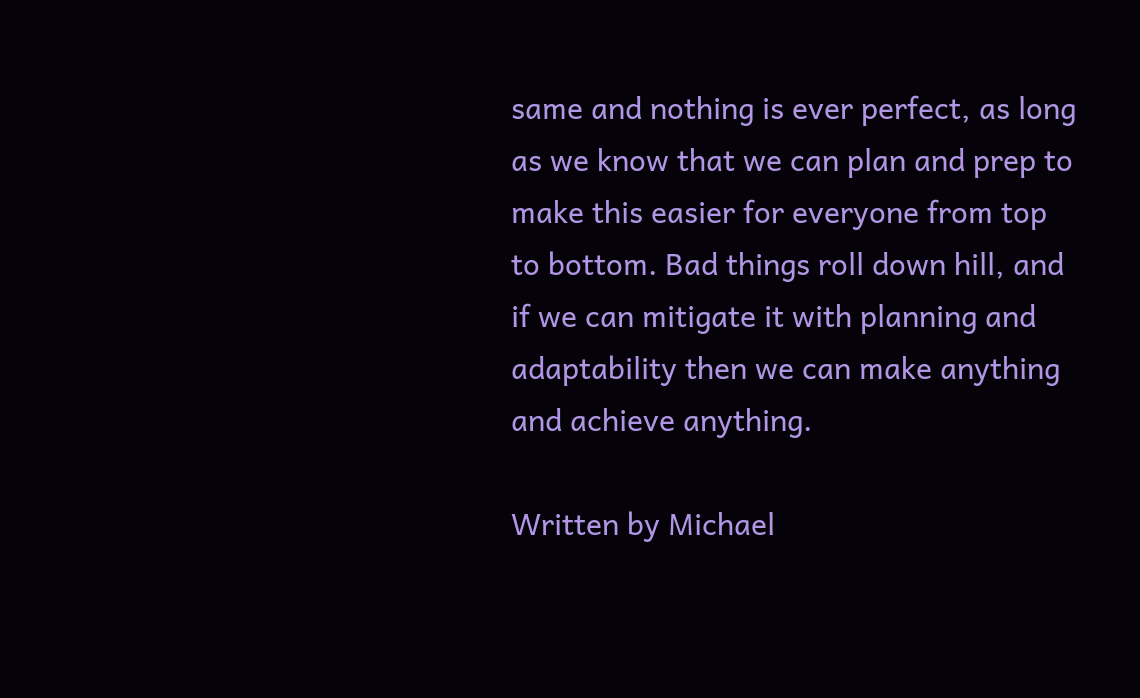same and nothing is ever perfect, as long as we know that we can plan and prep to make this easier for everyone from top to bottom. Bad things roll down hill, and if we can mitigate it with planning and adaptability then we can make anything and achieve anything.

Written by Michael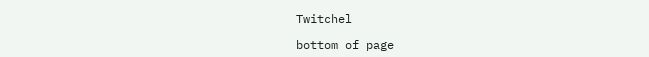Twitchel

bottom of page